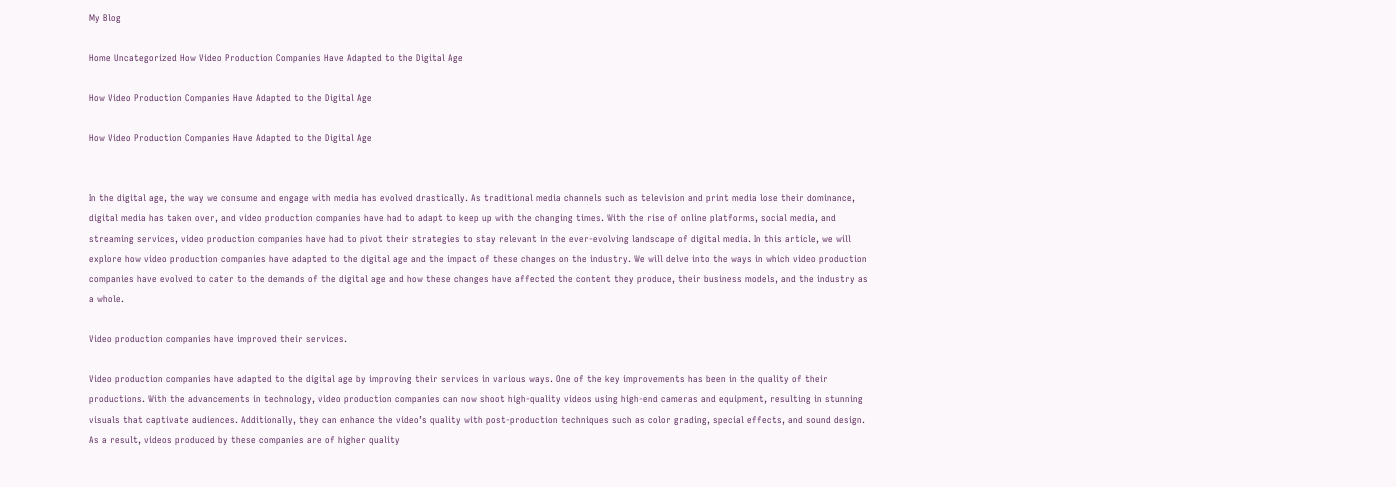My Blog

Home Uncategorized How Video Production Companies Have Adapted to the Digital Age

How Video Production Companies Have Adapted to the Digital Age

How Video Production Companies Have Adapted to the Digital Age


In the digital age, the way we consume and engage with media has evolved drastically. As traditional media channels such as television and print media lose their dominance, digital media has taken over, and video production companies have had to adapt to keep up with the changing times. With the rise of online platforms, social media, and streaming services, video production companies have had to pivot their strategies to stay relevant in the ever-evolving landscape of digital media. In this article, we will explore how video production companies have adapted to the digital age and the impact of these changes on the industry. We will delve into the ways in which video production companies have evolved to cater to the demands of the digital age and how these changes have affected the content they produce, their business models, and the industry as a whole.

Video production companies have improved their services.

Video production companies have adapted to the digital age by improving their services in various ways. One of the key improvements has been in the quality of their productions. With the advancements in technology, video production companies can now shoot high-quality videos using high-end cameras and equipment, resulting in stunning visuals that captivate audiences. Additionally, they can enhance the video’s quality with post-production techniques such as color grading, special effects, and sound design. As a result, videos produced by these companies are of higher quality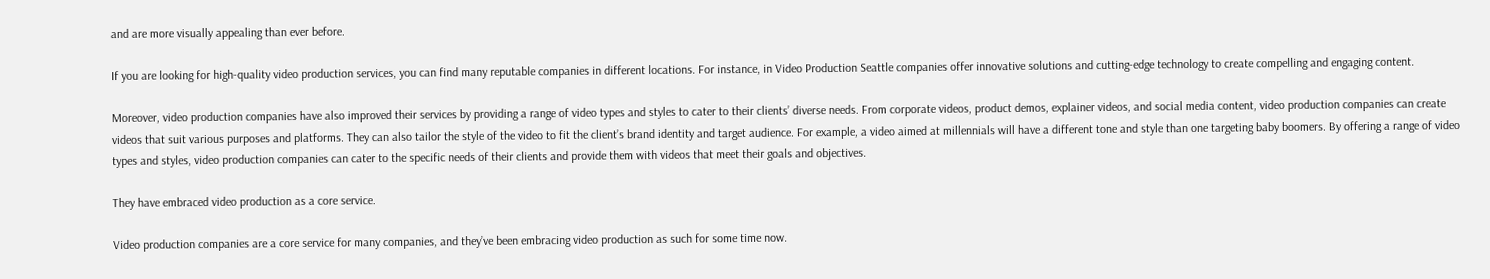and are more visually appealing than ever before.

If you are looking for high-quality video production services, you can find many reputable companies in different locations. For instance, in Video Production Seattle companies offer innovative solutions and cutting-edge technology to create compelling and engaging content.

Moreover, video production companies have also improved their services by providing a range of video types and styles to cater to their clients’ diverse needs. From corporate videos, product demos, explainer videos, and social media content, video production companies can create videos that suit various purposes and platforms. They can also tailor the style of the video to fit the client’s brand identity and target audience. For example, a video aimed at millennials will have a different tone and style than one targeting baby boomers. By offering a range of video types and styles, video production companies can cater to the specific needs of their clients and provide them with videos that meet their goals and objectives.

They have embraced video production as a core service.

Video production companies are a core service for many companies, and they’ve been embracing video production as such for some time now.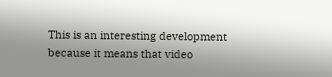This is an interesting development because it means that video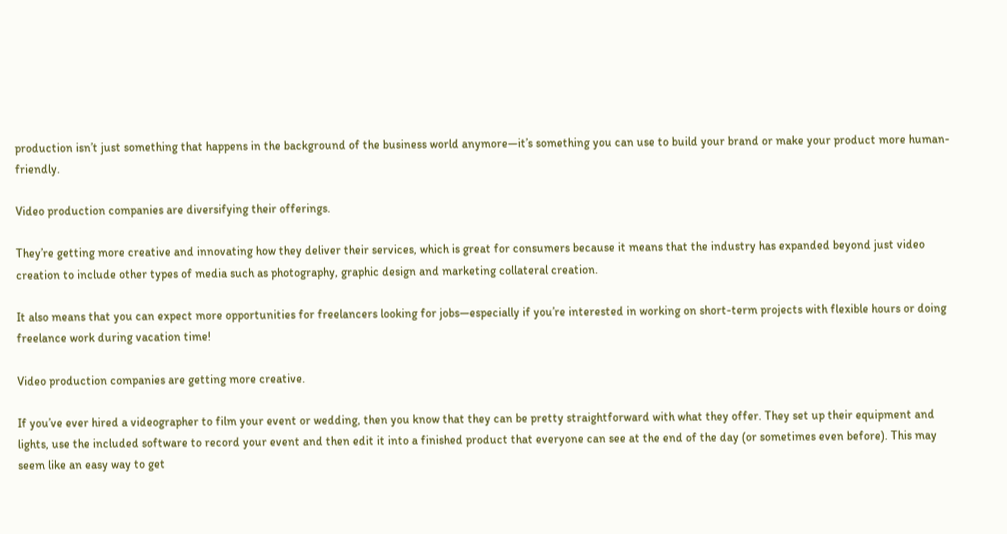production isn’t just something that happens in the background of the business world anymore—it’s something you can use to build your brand or make your product more human-friendly.

Video production companies are diversifying their offerings.

They’re getting more creative and innovating how they deliver their services, which is great for consumers because it means that the industry has expanded beyond just video creation to include other types of media such as photography, graphic design and marketing collateral creation.

It also means that you can expect more opportunities for freelancers looking for jobs—especially if you’re interested in working on short-term projects with flexible hours or doing freelance work during vacation time!

Video production companies are getting more creative.

If you’ve ever hired a videographer to film your event or wedding, then you know that they can be pretty straightforward with what they offer. They set up their equipment and lights, use the included software to record your event and then edit it into a finished product that everyone can see at the end of the day (or sometimes even before). This may seem like an easy way to get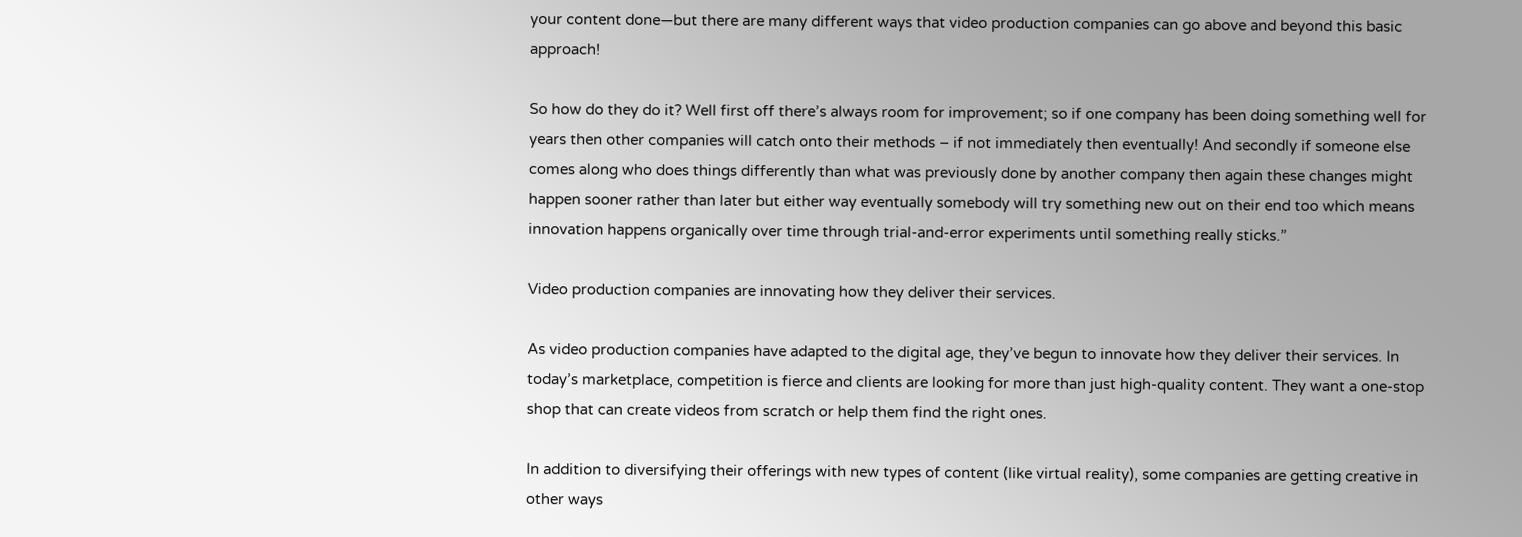your content done—but there are many different ways that video production companies can go above and beyond this basic approach!

So how do they do it? Well first off there’s always room for improvement; so if one company has been doing something well for years then other companies will catch onto their methods – if not immediately then eventually! And secondly if someone else comes along who does things differently than what was previously done by another company then again these changes might happen sooner rather than later but either way eventually somebody will try something new out on their end too which means innovation happens organically over time through trial-and-error experiments until something really sticks.”

Video production companies are innovating how they deliver their services.

As video production companies have adapted to the digital age, they’ve begun to innovate how they deliver their services. In today’s marketplace, competition is fierce and clients are looking for more than just high-quality content. They want a one-stop shop that can create videos from scratch or help them find the right ones.

In addition to diversifying their offerings with new types of content (like virtual reality), some companies are getting creative in other ways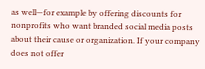as well—for example by offering discounts for nonprofits who want branded social media posts about their cause or organization. If your company does not offer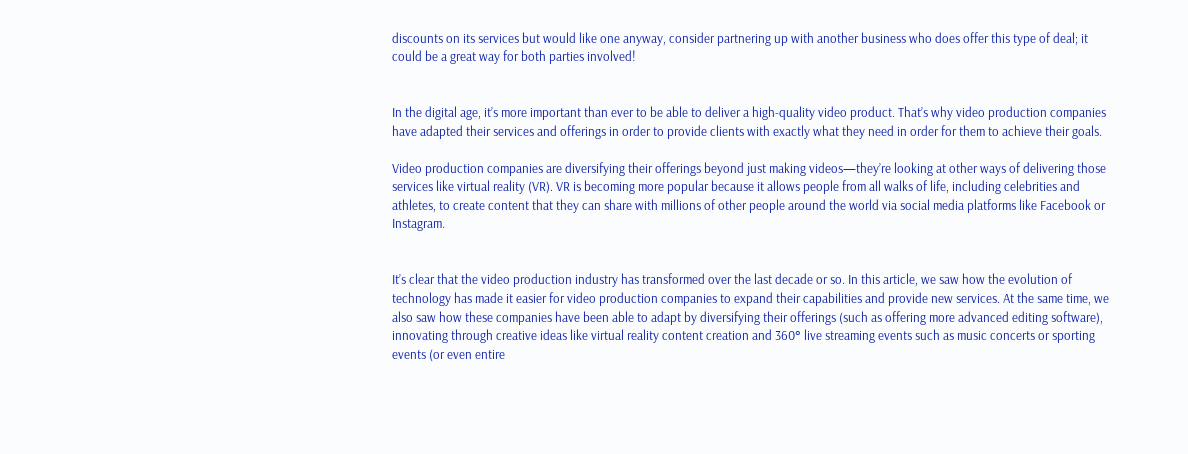discounts on its services but would like one anyway, consider partnering up with another business who does offer this type of deal; it could be a great way for both parties involved!


In the digital age, it’s more important than ever to be able to deliver a high-quality video product. That’s why video production companies have adapted their services and offerings in order to provide clients with exactly what they need in order for them to achieve their goals.

Video production companies are diversifying their offerings beyond just making videos—they’re looking at other ways of delivering those services like virtual reality (VR). VR is becoming more popular because it allows people from all walks of life, including celebrities and athletes, to create content that they can share with millions of other people around the world via social media platforms like Facebook or Instagram.


It’s clear that the video production industry has transformed over the last decade or so. In this article, we saw how the evolution of technology has made it easier for video production companies to expand their capabilities and provide new services. At the same time, we also saw how these companies have been able to adapt by diversifying their offerings (such as offering more advanced editing software), innovating through creative ideas like virtual reality content creation and 360° live streaming events such as music concerts or sporting events (or even entire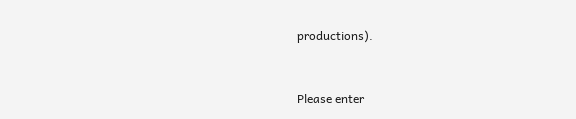productions).


Please enter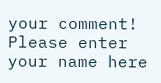your comment!
Please enter your name here